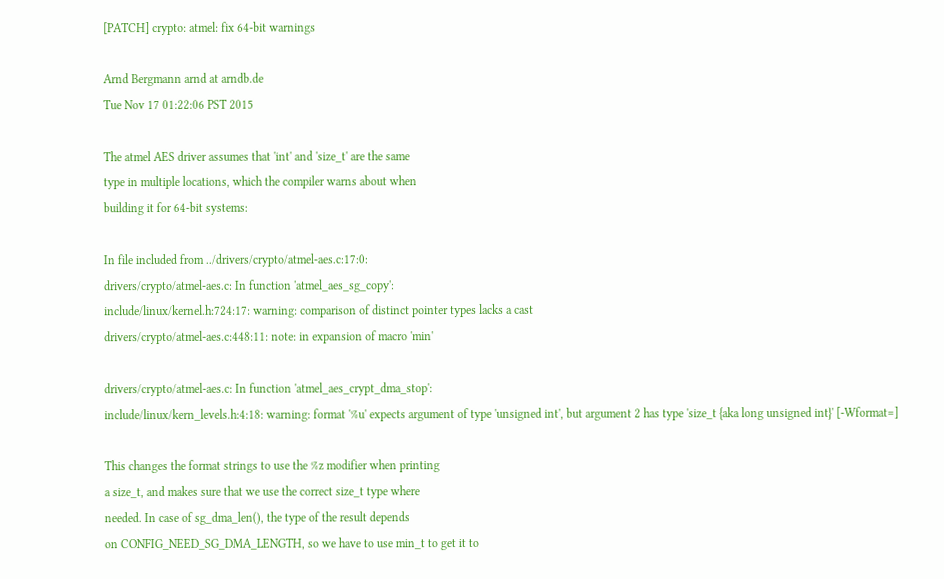[PATCH] crypto: atmel: fix 64-bit warnings

Arnd Bergmann arnd at arndb.de
Tue Nov 17 01:22:06 PST 2015

The atmel AES driver assumes that 'int' and 'size_t' are the same
type in multiple locations, which the compiler warns about when
building it for 64-bit systems:

In file included from ../drivers/crypto/atmel-aes.c:17:0:
drivers/crypto/atmel-aes.c: In function 'atmel_aes_sg_copy':
include/linux/kernel.h:724:17: warning: comparison of distinct pointer types lacks a cast
drivers/crypto/atmel-aes.c:448:11: note: in expansion of macro 'min'

drivers/crypto/atmel-aes.c: In function 'atmel_aes_crypt_dma_stop':
include/linux/kern_levels.h:4:18: warning: format '%u' expects argument of type 'unsigned int', but argument 2 has type 'size_t {aka long unsigned int}' [-Wformat=]

This changes the format strings to use the %z modifier when printing
a size_t, and makes sure that we use the correct size_t type where
needed. In case of sg_dma_len(), the type of the result depends
on CONFIG_NEED_SG_DMA_LENGTH, so we have to use min_t to get it to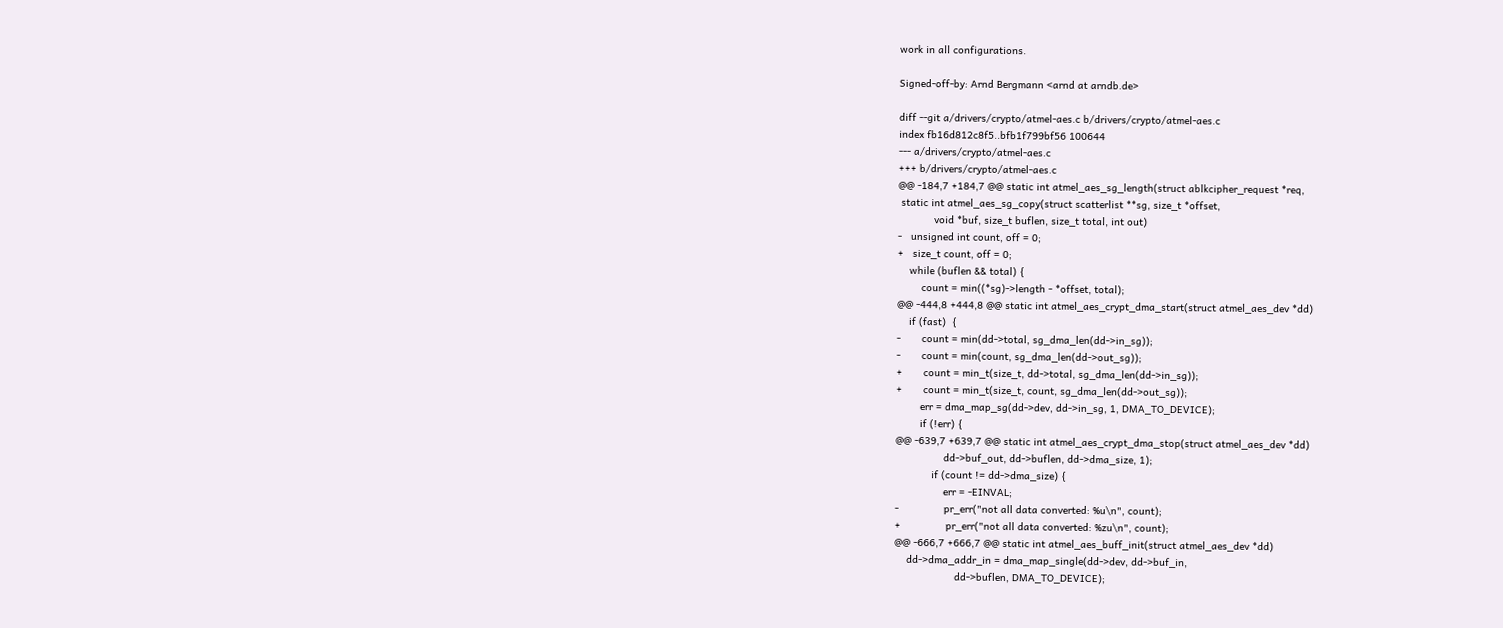work in all configurations.

Signed-off-by: Arnd Bergmann <arnd at arndb.de>

diff --git a/drivers/crypto/atmel-aes.c b/drivers/crypto/atmel-aes.c
index fb16d812c8f5..bfb1f799bf56 100644
--- a/drivers/crypto/atmel-aes.c
+++ b/drivers/crypto/atmel-aes.c
@@ -184,7 +184,7 @@ static int atmel_aes_sg_length(struct ablkcipher_request *req,
 static int atmel_aes_sg_copy(struct scatterlist **sg, size_t *offset,
            void *buf, size_t buflen, size_t total, int out)
-   unsigned int count, off = 0;
+   size_t count, off = 0;
    while (buflen && total) {
        count = min((*sg)->length - *offset, total);
@@ -444,8 +444,8 @@ static int atmel_aes_crypt_dma_start(struct atmel_aes_dev *dd)
    if (fast)  {
-       count = min(dd->total, sg_dma_len(dd->in_sg));
-       count = min(count, sg_dma_len(dd->out_sg));
+       count = min_t(size_t, dd->total, sg_dma_len(dd->in_sg));
+       count = min_t(size_t, count, sg_dma_len(dd->out_sg));
        err = dma_map_sg(dd->dev, dd->in_sg, 1, DMA_TO_DEVICE);
        if (!err) {
@@ -639,7 +639,7 @@ static int atmel_aes_crypt_dma_stop(struct atmel_aes_dev *dd)
                dd->buf_out, dd->buflen, dd->dma_size, 1);
            if (count != dd->dma_size) {
                err = -EINVAL;
-               pr_err("not all data converted: %u\n", count);
+               pr_err("not all data converted: %zu\n", count);
@@ -666,7 +666,7 @@ static int atmel_aes_buff_init(struct atmel_aes_dev *dd)
    dd->dma_addr_in = dma_map_single(dd->dev, dd->buf_in,
                    dd->buflen, DMA_TO_DEVICE);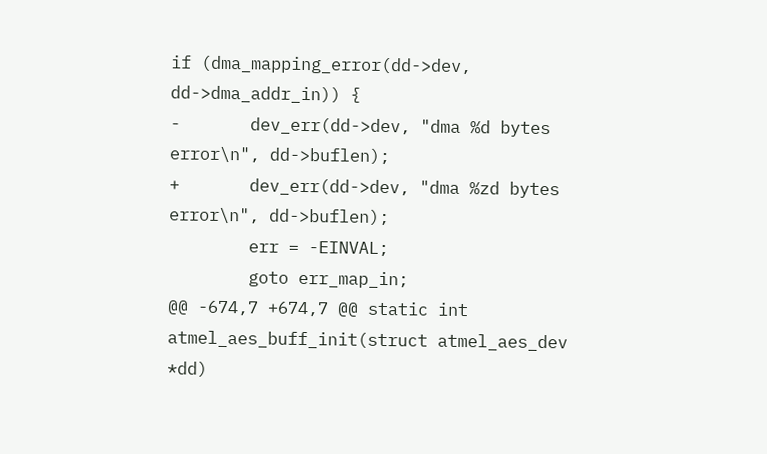if (dma_mapping_error(dd->dev, dd->dma_addr_in)) {
-       dev_err(dd->dev, "dma %d bytes error\n", dd->buflen);
+       dev_err(dd->dev, "dma %zd bytes error\n", dd->buflen);
        err = -EINVAL;
        goto err_map_in;
@@ -674,7 +674,7 @@ static int atmel_aes_buff_init(struct atmel_aes_dev *dd)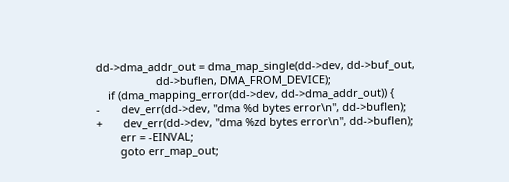dd->dma_addr_out = dma_map_single(dd->dev, dd->buf_out,
                    dd->buflen, DMA_FROM_DEVICE);
    if (dma_mapping_error(dd->dev, dd->dma_addr_out)) {
-       dev_err(dd->dev, "dma %d bytes error\n", dd->buflen);
+       dev_err(dd->dev, "dma %zd bytes error\n", dd->buflen);
        err = -EINVAL;
        goto err_map_out;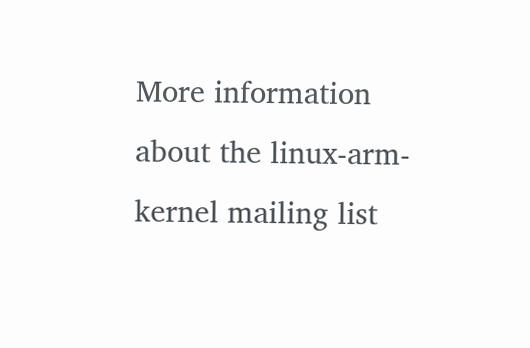More information about the linux-arm-kernel mailing list